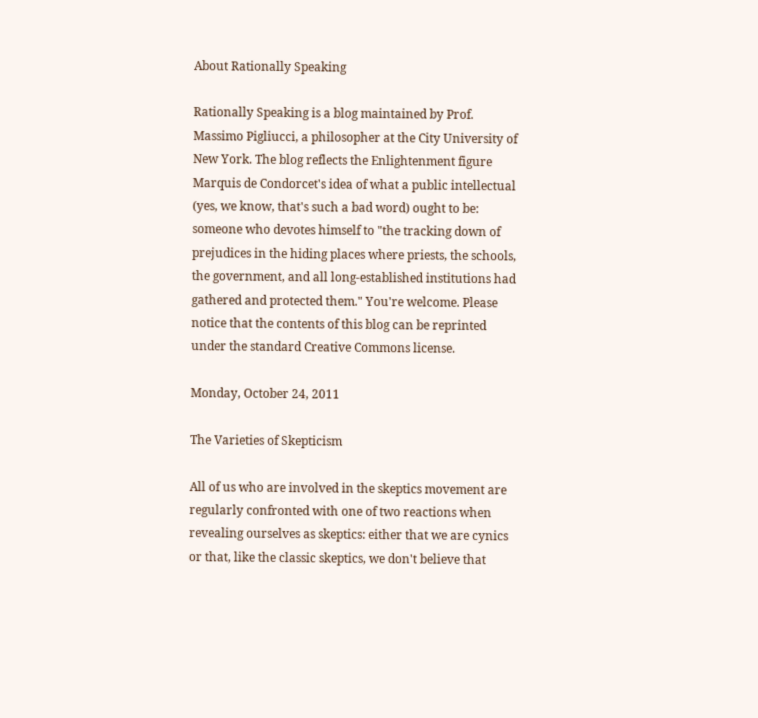About Rationally Speaking

Rationally Speaking is a blog maintained by Prof. Massimo Pigliucci, a philosopher at the City University of New York. The blog reflects the Enlightenment figure Marquis de Condorcet's idea of what a public intellectual (yes, we know, that's such a bad word) ought to be: someone who devotes himself to "the tracking down of prejudices in the hiding places where priests, the schools, the government, and all long-established institutions had gathered and protected them." You're welcome. Please notice that the contents of this blog can be reprinted under the standard Creative Commons license.

Monday, October 24, 2011

The Varieties of Skepticism

All of us who are involved in the skeptics movement are regularly confronted with one of two reactions when revealing ourselves as skeptics: either that we are cynics or that, like the classic skeptics, we don't believe that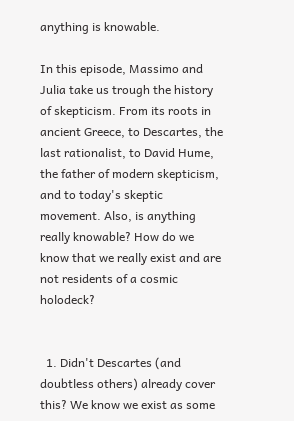anything is knowable.

In this episode, Massimo and Julia take us trough the history of skepticism. From its roots in ancient Greece, to Descartes, the last rationalist, to David Hume, the father of modern skepticism, and to today's skeptic movement. Also, is anything really knowable? How do we know that we really exist and are not residents of a cosmic holodeck?


  1. Didn't Descartes (and doubtless others) already cover this? We know we exist as some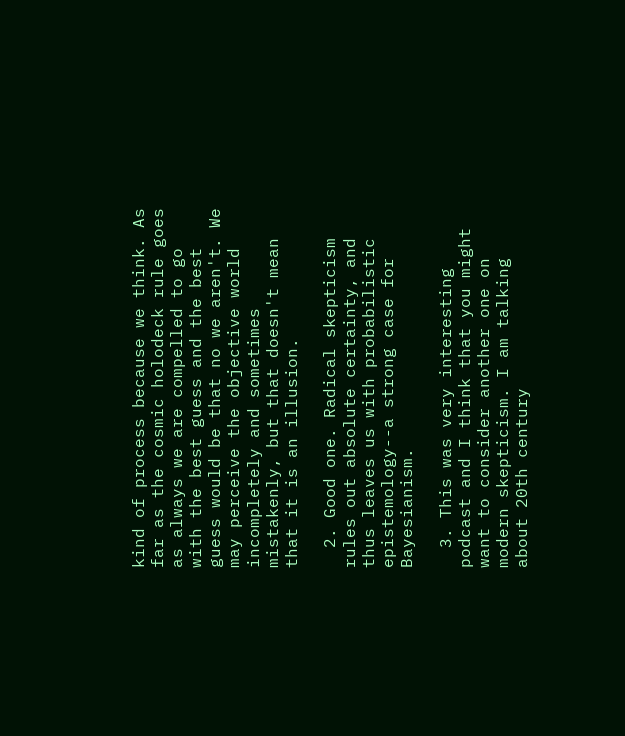kind of process because we think. As far as the cosmic holodeck rule goes as always we are compelled to go with the best guess and the best guess would be that no we aren't. We may perceive the objective world incompletely and sometimes mistakenly, but that doesn't mean that it is an illusion.

  2. Good one. Radical skepticism rules out absolute certainty, and thus leaves us with probabilistic epistemology--a strong case for Bayesianism.

  3. This was very interesting podcast and I think that you might want to consider another one on modern skepticism. I am talking about 20th century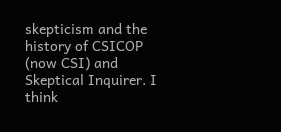skepticism and the history of CSICOP (now CSI) and Skeptical Inquirer. I think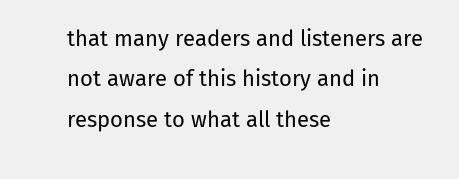that many readers and listeners are not aware of this history and in response to what all these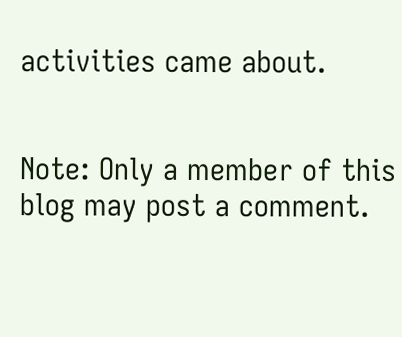activities came about.


Note: Only a member of this blog may post a comment.